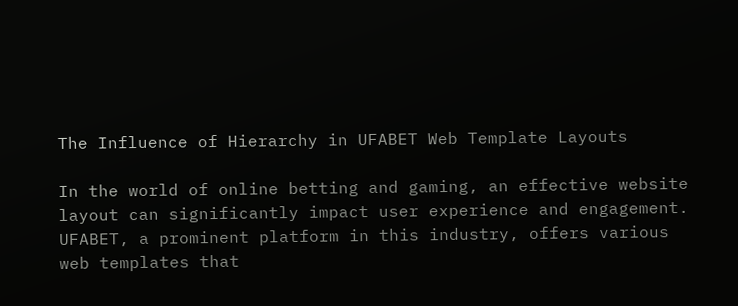The Influence of Hierarchy in UFABET Web Template Layouts

In the world of online betting and gaming, an effective website layout can significantly impact user experience and engagement. UFABET, a prominent platform in this industry, offers various web templates that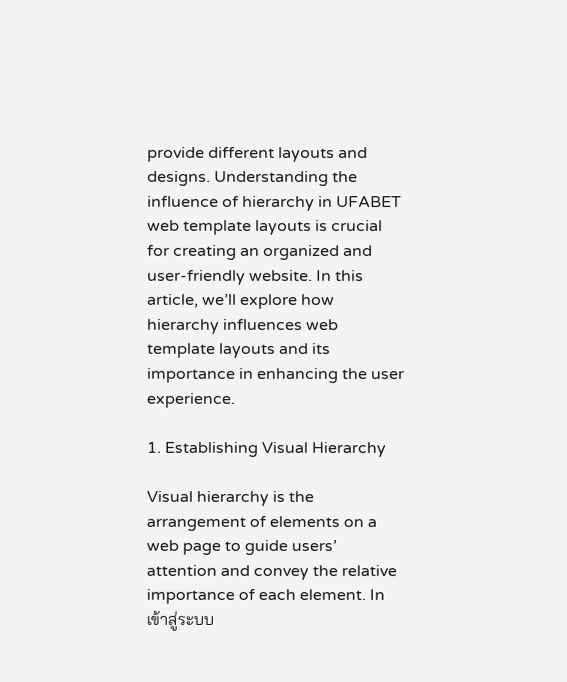provide different layouts and designs. Understanding the influence of hierarchy in UFABET web template layouts is crucial for creating an organized and user-friendly website. In this article, we’ll explore how hierarchy influences web template layouts and its importance in enhancing the user experience.

1. Establishing Visual Hierarchy

Visual hierarchy is the arrangement of elements on a web page to guide users’ attention and convey the relative importance of each element. In เข้าสู่ระบบ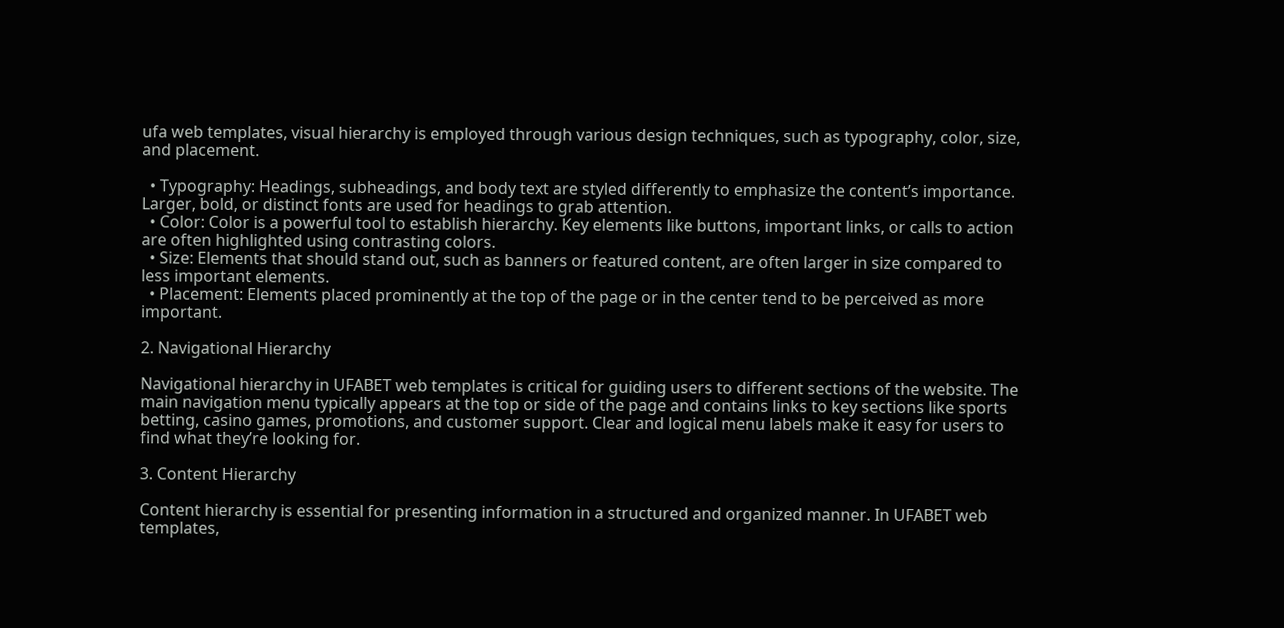ufa web templates, visual hierarchy is employed through various design techniques, such as typography, color, size, and placement.

  • Typography: Headings, subheadings, and body text are styled differently to emphasize the content’s importance. Larger, bold, or distinct fonts are used for headings to grab attention.
  • Color: Color is a powerful tool to establish hierarchy. Key elements like buttons, important links, or calls to action are often highlighted using contrasting colors.
  • Size: Elements that should stand out, such as banners or featured content, are often larger in size compared to less important elements.
  • Placement: Elements placed prominently at the top of the page or in the center tend to be perceived as more important.

2. Navigational Hierarchy

Navigational hierarchy in UFABET web templates is critical for guiding users to different sections of the website. The main navigation menu typically appears at the top or side of the page and contains links to key sections like sports betting, casino games, promotions, and customer support. Clear and logical menu labels make it easy for users to find what they’re looking for.

3. Content Hierarchy

Content hierarchy is essential for presenting information in a structured and organized manner. In UFABET web templates,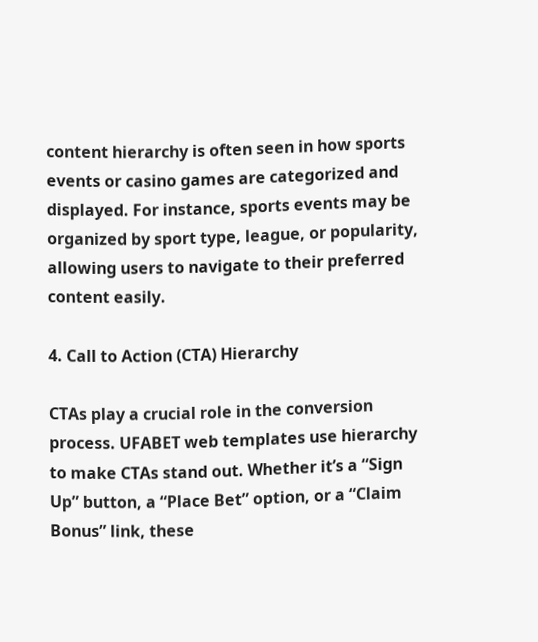content hierarchy is often seen in how sports events or casino games are categorized and displayed. For instance, sports events may be organized by sport type, league, or popularity, allowing users to navigate to their preferred content easily.

4. Call to Action (CTA) Hierarchy

CTAs play a crucial role in the conversion process. UFABET web templates use hierarchy to make CTAs stand out. Whether it’s a “Sign Up” button, a “Place Bet” option, or a “Claim Bonus” link, these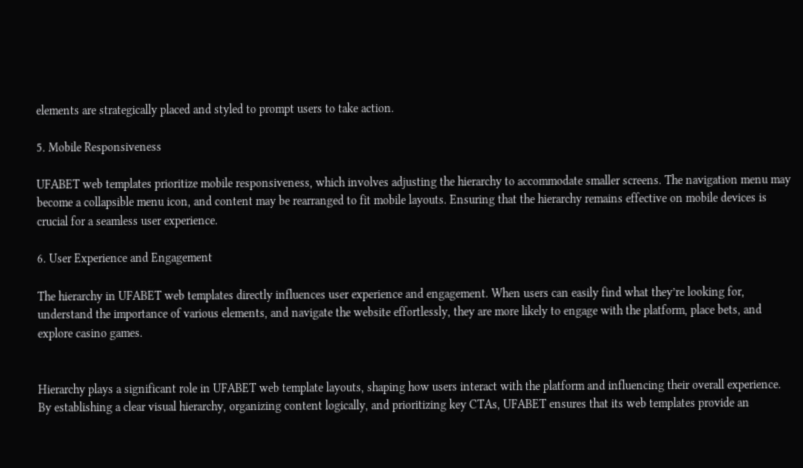elements are strategically placed and styled to prompt users to take action.

5. Mobile Responsiveness

UFABET web templates prioritize mobile responsiveness, which involves adjusting the hierarchy to accommodate smaller screens. The navigation menu may become a collapsible menu icon, and content may be rearranged to fit mobile layouts. Ensuring that the hierarchy remains effective on mobile devices is crucial for a seamless user experience.

6. User Experience and Engagement

The hierarchy in UFABET web templates directly influences user experience and engagement. When users can easily find what they’re looking for, understand the importance of various elements, and navigate the website effortlessly, they are more likely to engage with the platform, place bets, and explore casino games.


Hierarchy plays a significant role in UFABET web template layouts, shaping how users interact with the platform and influencing their overall experience. By establishing a clear visual hierarchy, organizing content logically, and prioritizing key CTAs, UFABET ensures that its web templates provide an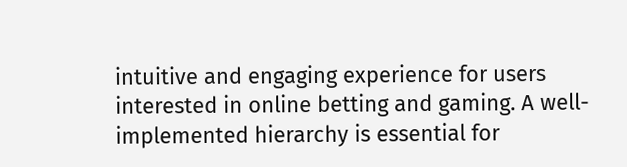intuitive and engaging experience for users interested in online betting and gaming. A well-implemented hierarchy is essential for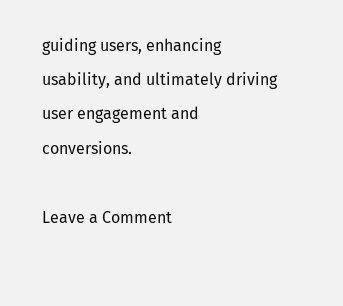guiding users, enhancing usability, and ultimately driving user engagement and conversions.

Leave a Comment